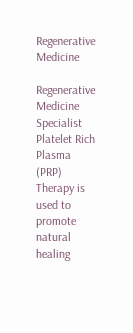Regenerative Medicine

Regenerative Medicine Specialist
Platelet Rich Plasma (PRP) Therapy is used to promote natural healing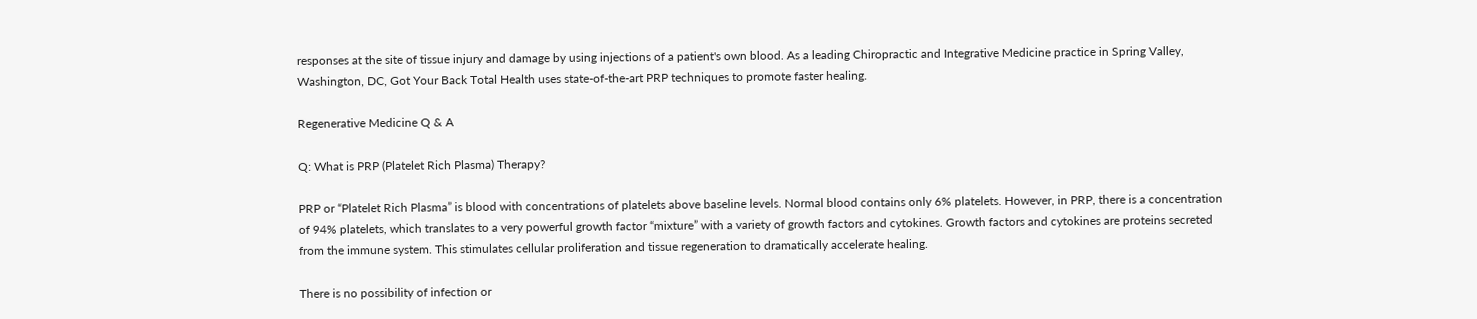responses at the site of tissue injury and damage by using injections of a patient's own blood. As a leading Chiropractic and Integrative Medicine practice in Spring Valley, Washington, DC, Got Your Back Total Health uses state-of-the-art PRP techniques to promote faster healing.

Regenerative Medicine Q & A

Q: What is PRP (Platelet Rich Plasma) Therapy?

PRP or “Platelet Rich Plasma” is blood with concentrations of platelets above baseline levels. Normal blood contains only 6% platelets. However, in PRP, there is a concentration of 94% platelets, which translates to a very powerful growth factor “mixture” with a variety of growth factors and cytokines. Growth factors and cytokines are proteins secreted from the immune system. This stimulates cellular proliferation and tissue regeneration to dramatically accelerate healing.

There is no possibility of infection or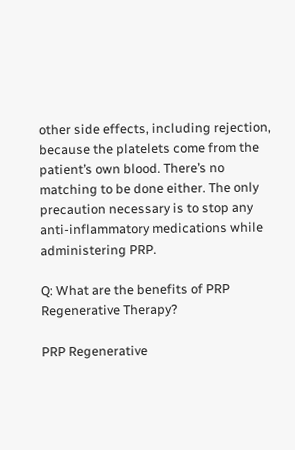other side effects, including rejection, because the platelets come from the patient’s own blood. There’s no matching to be done either. The only precaution necessary is to stop any anti-inflammatory medications while administering PRP.

Q: What are the benefits of PRP Regenerative Therapy?

PRP Regenerative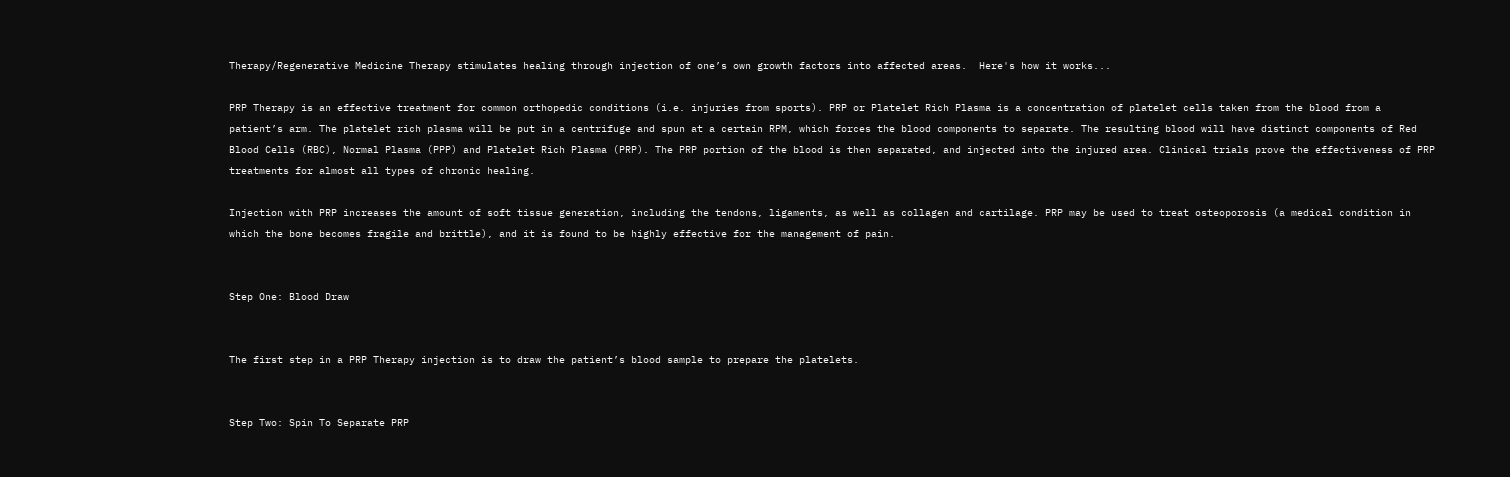Therapy/Regenerative Medicine Therapy stimulates healing through injection of one’s own growth factors into affected areas.  Here's how it works...

PRP Therapy is an effective treatment for common orthopedic conditions (i.e. injuries from sports). PRP or Platelet Rich Plasma is a concentration of platelet cells taken from the blood from a patient’s arm. The platelet rich plasma will be put in a centrifuge and spun at a certain RPM, which forces the blood components to separate. The resulting blood will have distinct components of Red Blood Cells (RBC), Normal Plasma (PPP) and Platelet Rich Plasma (PRP). The PRP portion of the blood is then separated, and injected into the injured area. Clinical trials prove the effectiveness of PRP treatments for almost all types of chronic healing.

Injection with PRP increases the amount of soft tissue generation, including the tendons, ligaments, as well as collagen and cartilage. PRP may be used to treat osteoporosis (a medical condition in which the bone becomes fragile and brittle), and it is found to be highly effective for the management of pain.


Step One: Blood Draw


The first step in a PRP Therapy injection is to draw the patient’s blood sample to prepare the platelets.


Step Two: Spin To Separate PRP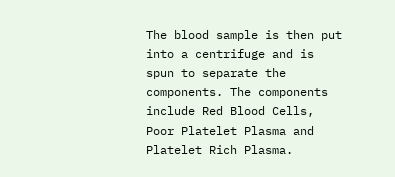The blood sample is then put into a centrifuge and is spun to separate the components. The components include Red Blood Cells, Poor Platelet Plasma and Platelet Rich Plasma.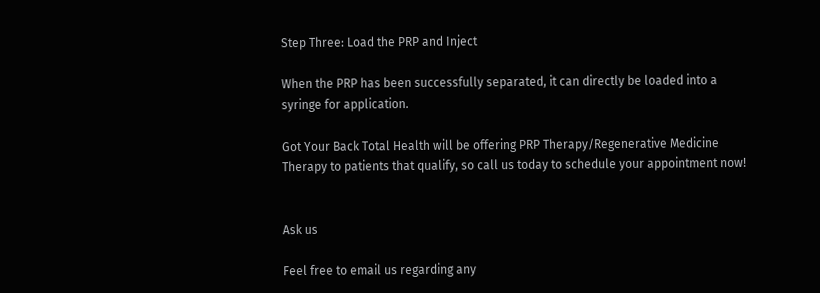Step Three: Load the PRP and Inject

When the PRP has been successfully separated, it can directly be loaded into a syringe for application.

Got Your Back Total Health will be offering PRP Therapy/Regenerative Medicine Therapy to patients that qualify, so call us today to schedule your appointment now!


Ask us

Feel free to email us regarding any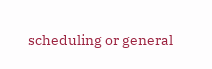scheduling or general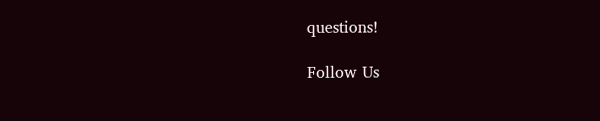questions!

Follow Us